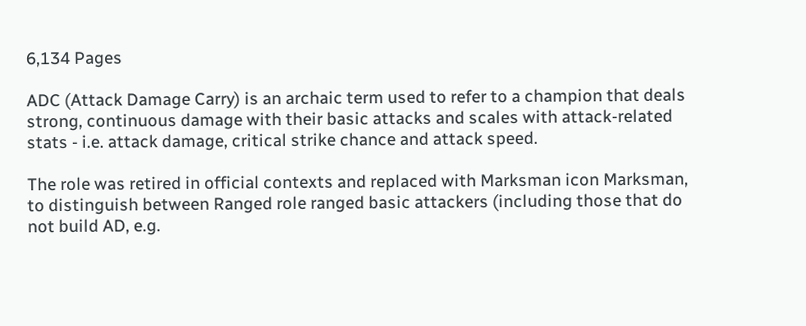6,134 Pages

ADC (Attack Damage Carry) is an archaic term used to refer to a champion that deals strong, continuous damage with their basic attacks and scales with attack-related stats - i.e. attack damage, critical strike chance and attack speed.

The role was retired in official contexts and replaced with Marksman icon Marksman, to distinguish between Ranged role ranged basic attackers (including those that do not build AD, e.g.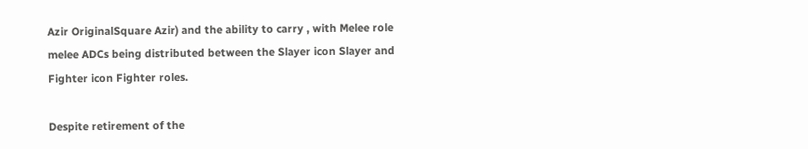Azir OriginalSquare Azir) and the ability to carry , with Melee role melee ADCs being distributed between the Slayer icon Slayer and Fighter icon Fighter roles.

Despite retirement of the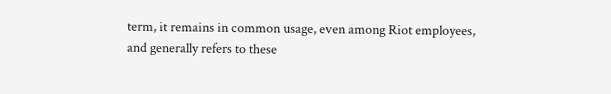term, it remains in common usage, even among Riot employees, and generally refers to these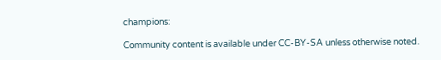champions:

Community content is available under CC-BY-SA unless otherwise noted.